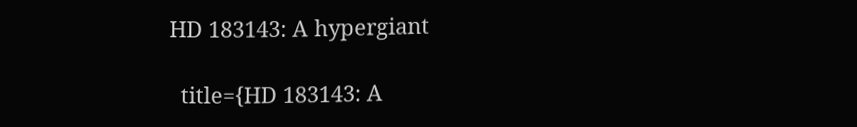HD 183143: A hypergiant

  title={HD 183143: A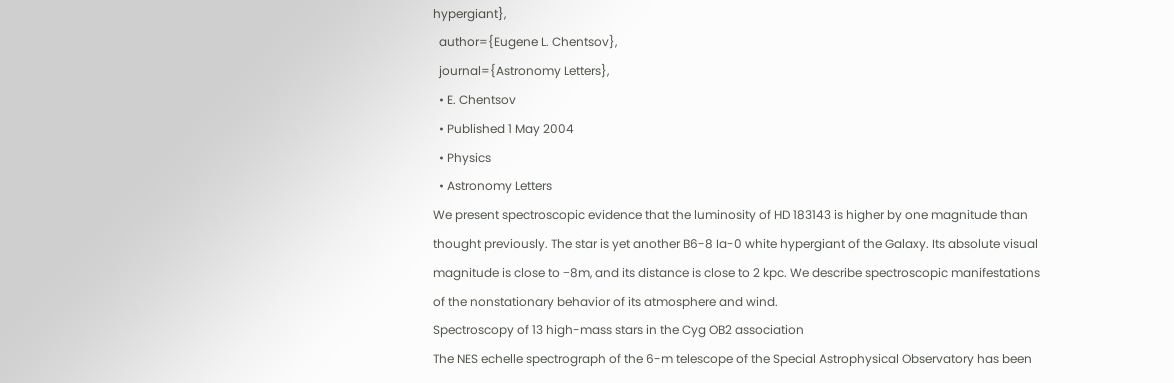hypergiant},
  author={Eugene L. Chentsov},
  journal={Astronomy Letters},
  • E. Chentsov
  • Published 1 May 2004
  • Physics
  • Astronomy Letters
We present spectroscopic evidence that the luminosity of HD 183143 is higher by one magnitude than thought previously. The star is yet another B6-8 Ia-0 white hypergiant of the Galaxy. Its absolute visual magnitude is close to −8m, and its distance is close to 2 kpc. We describe spectroscopic manifestations of the nonstationary behavior of its atmosphere and wind.
Spectroscopy of 13 high-mass stars in the Cyg OB2 association
The NES echelle spectrograph of the 6-m telescope of the Special Astrophysical Observatory has been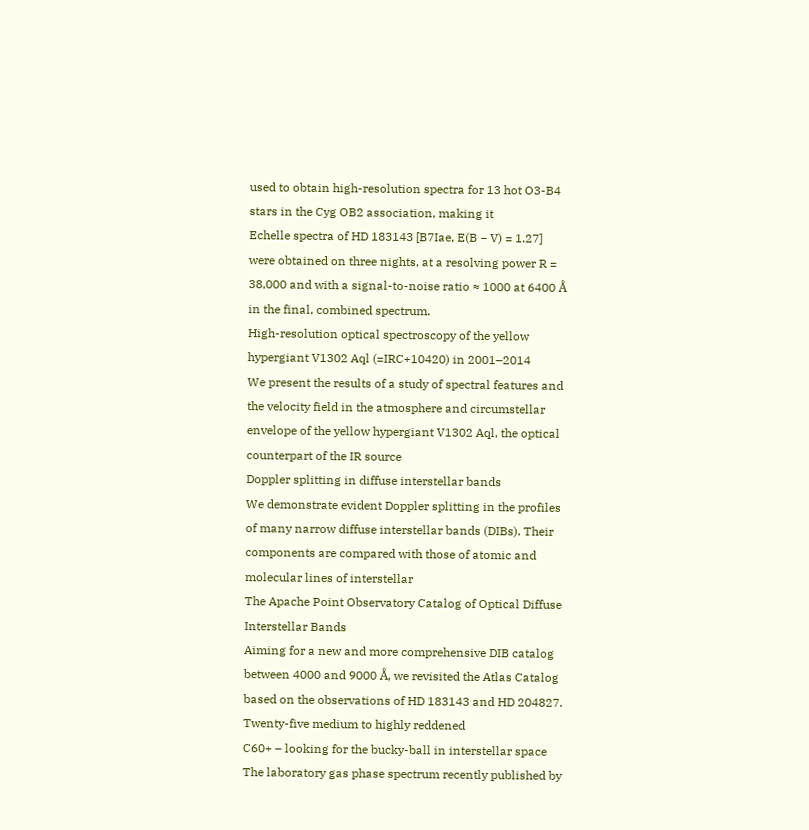used to obtain high-resolution spectra for 13 hot O3-B4 stars in the Cyg OB2 association, making it
Echelle spectra of HD 183143 [B7Iae, E(B − V) = 1.27] were obtained on three nights, at a resolving power R = 38,000 and with a signal-to-noise ratio ≈ 1000 at 6400 Å in the final, combined spectrum.
High-resolution optical spectroscopy of the yellow hypergiant V1302 Aql (=IRC+10420) in 2001–2014
We present the results of a study of spectral features and the velocity field in the atmosphere and circumstellar envelope of the yellow hypergiant V1302 Aql, the optical counterpart of the IR source
Doppler splitting in diffuse interstellar bands
We demonstrate evident Doppler splitting in the profiles of many narrow diffuse interstellar bands (DIBs). Their components are compared with those of atomic and molecular lines of interstellar
The Apache Point Observatory Catalog of Optical Diffuse Interstellar Bands
Aiming for a new and more comprehensive DIB catalog between 4000 and 9000 Å, we revisited the Atlas Catalog based on the observations of HD 183143 and HD 204827. Twenty-five medium to highly reddened
C60+ – looking for the bucky-ball in interstellar space
The laboratory gas phase spectrum recently published by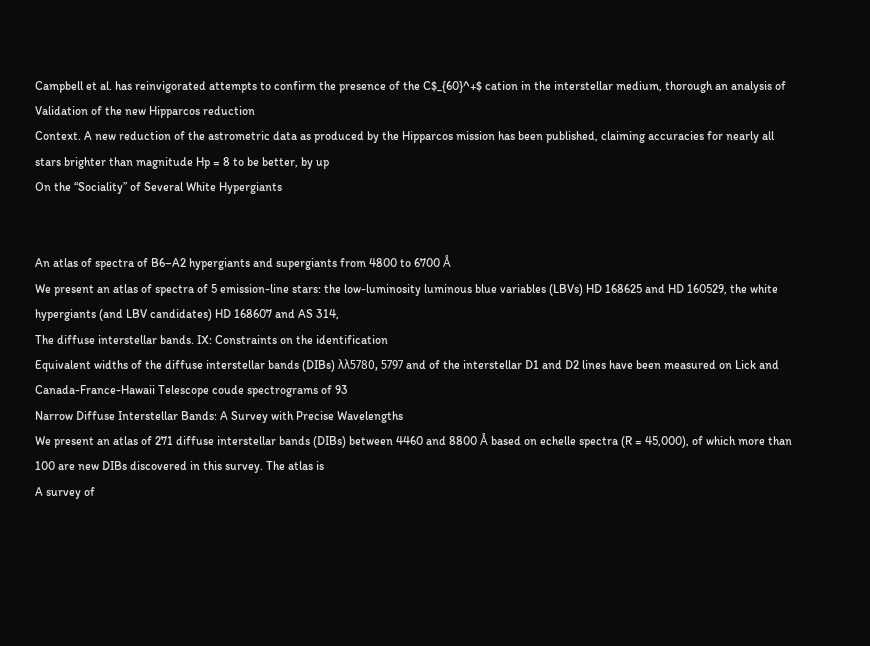Campbell et al. has reinvigorated attempts to confirm the presence of the C$_{60}^+$ cation in the interstellar medium, thorough an analysis of
Validation of the new Hipparcos reduction
Context. A new reduction of the astrometric data as produced by the Hipparcos mission has been published, claiming accuracies for nearly all stars brighter than magnitude Hp = 8 to be better, by up
On the “Sociality” of Several White Hypergiants


An atlas of spectra of B6–A2 hypergiants and supergiants from 4800 to 6700 Å
We present an atlas of spectra of 5 emission-line stars: the low-luminosity luminous blue variables (LBVs) HD 168625 and HD 160529, the white hypergiants (and LBV candidates) HD 168607 and AS 314,
The diffuse interstellar bands. IX: Constraints on the identification
Equivalent widths of the diffuse interstellar bands (DIBs) λλ5780, 5797 and of the interstellar D1 and D2 lines have been measured on Lick and Canada-France-Hawaii Telescope coude spectrograms of 93
Narrow Diffuse Interstellar Bands: A Survey with Precise Wavelengths
We present an atlas of 271 diffuse interstellar bands (DIBs) between 4460 and 8800 Å based on echelle spectra (R = 45,000), of which more than 100 are new DIBs discovered in this survey. The atlas is
A survey of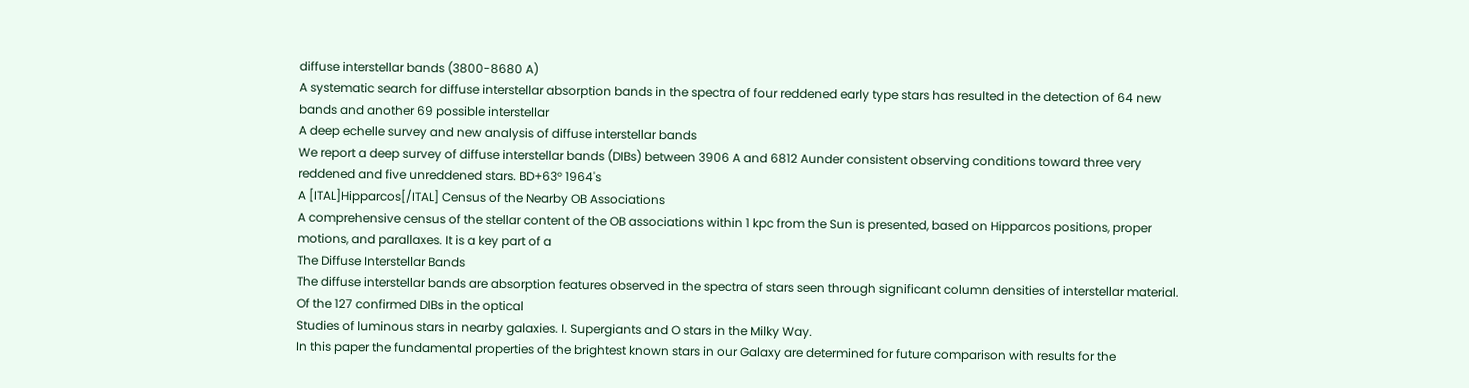diffuse interstellar bands (3800-8680 A)
A systematic search for diffuse interstellar absorption bands in the spectra of four reddened early type stars has resulted in the detection of 64 new bands and another 69 possible interstellar
A deep echelle survey and new analysis of diffuse interstellar bands
We report a deep survey of diffuse interstellar bands (DIBs) between 3906 A and 6812 Aunder consistent observing conditions toward three very reddened and five unreddened stars. BD+63° 1964's
A [ITAL]Hipparcos[/ITAL] Census of the Nearby OB Associations
A comprehensive census of the stellar content of the OB associations within 1 kpc from the Sun is presented, based on Hipparcos positions, proper motions, and parallaxes. It is a key part of a
The Diffuse Interstellar Bands
The diffuse interstellar bands are absorption features observed in the spectra of stars seen through significant column densities of interstellar material. Of the 127 confirmed DIBs in the optical
Studies of luminous stars in nearby galaxies. I. Supergiants and O stars in the Milky Way.
In this paper the fundamental properties of the brightest known stars in our Galaxy are determined for future comparison with results for the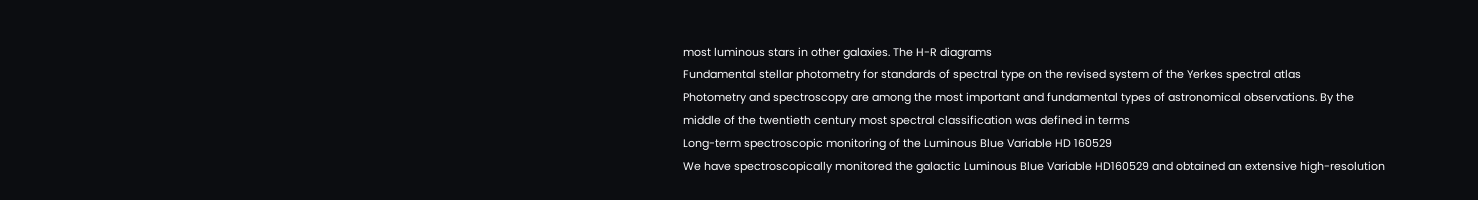most luminous stars in other galaxies. The H-R diagrams
Fundamental stellar photometry for standards of spectral type on the revised system of the Yerkes spectral atlas
Photometry and spectroscopy are among the most important and fundamental types of astronomical observations. By the middle of the twentieth century most spectral classification was defined in terms
Long-term spectroscopic monitoring of the Luminous Blue Variable HD 160529
We have spectroscopically monitored the galactic Luminous Blue Variable HD160529 and obtained an extensive high-resolution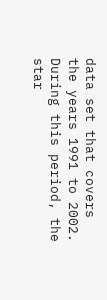data set that covers the years 1991 to 2002. During this period, the star